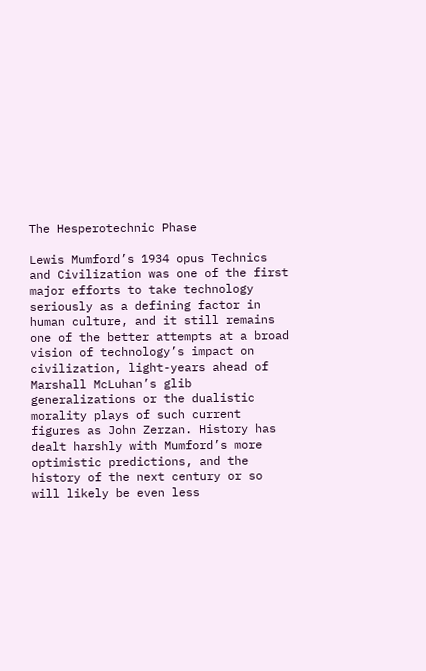The Hesperotechnic Phase

Lewis Mumford’s 1934 opus Technics and Civilization was one of the first major efforts to take technology seriously as a defining factor in human culture, and it still remains one of the better attempts at a broad vision of technology’s impact on civilization, light-years ahead of Marshall McLuhan’s glib generalizations or the dualistic morality plays of such current figures as John Zerzan. History has dealt harshly with Mumford’s more optimistic predictions, and the history of the next century or so will likely be even less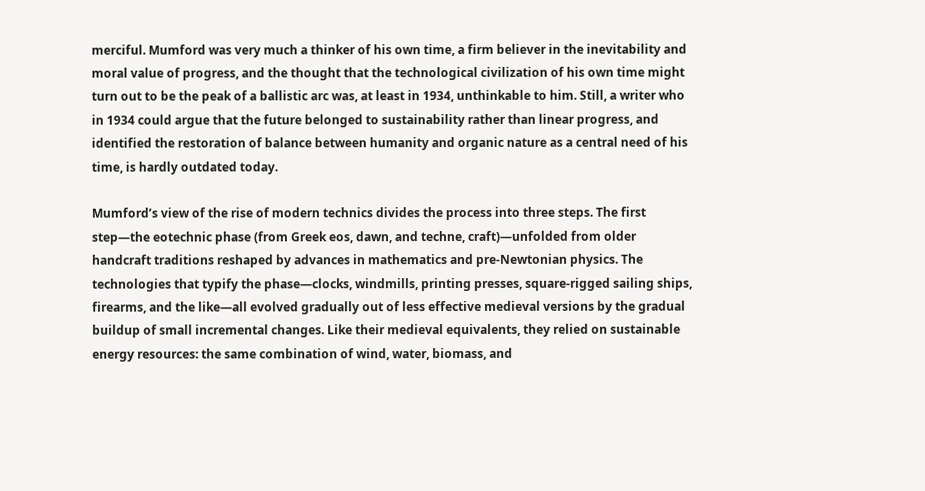merciful. Mumford was very much a thinker of his own time, a firm believer in the inevitability and moral value of progress, and the thought that the technological civilization of his own time might turn out to be the peak of a ballistic arc was, at least in 1934, unthinkable to him. Still, a writer who in 1934 could argue that the future belonged to sustainability rather than linear progress, and identified the restoration of balance between humanity and organic nature as a central need of his time, is hardly outdated today.

Mumford’s view of the rise of modern technics divides the process into three steps. The first step—the eotechnic phase (from Greek eos, dawn, and techne, craft)—unfolded from older handcraft traditions reshaped by advances in mathematics and pre-Newtonian physics. The technologies that typify the phase—clocks, windmills, printing presses, square-rigged sailing ships, firearms, and the like—all evolved gradually out of less effective medieval versions by the gradual buildup of small incremental changes. Like their medieval equivalents, they relied on sustainable energy resources: the same combination of wind, water, biomass, and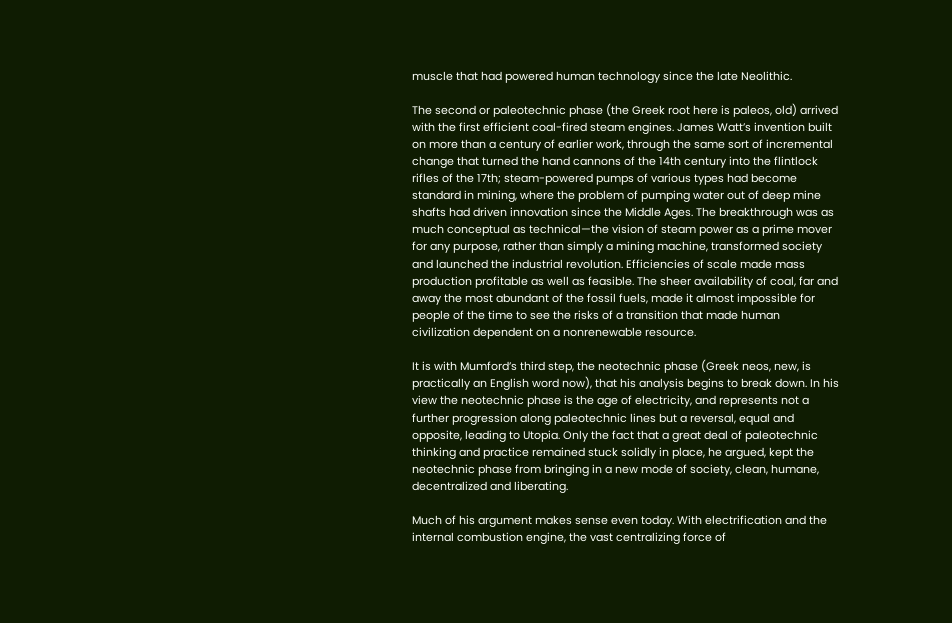muscle that had powered human technology since the late Neolithic.

The second or paleotechnic phase (the Greek root here is paleos, old) arrived with the first efficient coal-fired steam engines. James Watt’s invention built on more than a century of earlier work, through the same sort of incremental change that turned the hand cannons of the 14th century into the flintlock rifles of the 17th; steam-powered pumps of various types had become standard in mining, where the problem of pumping water out of deep mine shafts had driven innovation since the Middle Ages. The breakthrough was as much conceptual as technical—the vision of steam power as a prime mover for any purpose, rather than simply a mining machine, transformed society and launched the industrial revolution. Efficiencies of scale made mass production profitable as well as feasible. The sheer availability of coal, far and away the most abundant of the fossil fuels, made it almost impossible for people of the time to see the risks of a transition that made human civilization dependent on a nonrenewable resource.

It is with Mumford’s third step, the neotechnic phase (Greek neos, new, is practically an English word now), that his analysis begins to break down. In his view the neotechnic phase is the age of electricity, and represents not a further progression along paleotechnic lines but a reversal, equal and opposite, leading to Utopia. Only the fact that a great deal of paleotechnic thinking and practice remained stuck solidly in place, he argued, kept the neotechnic phase from bringing in a new mode of society, clean, humane, decentralized and liberating.

Much of his argument makes sense even today. With electrification and the internal combustion engine, the vast centralizing force of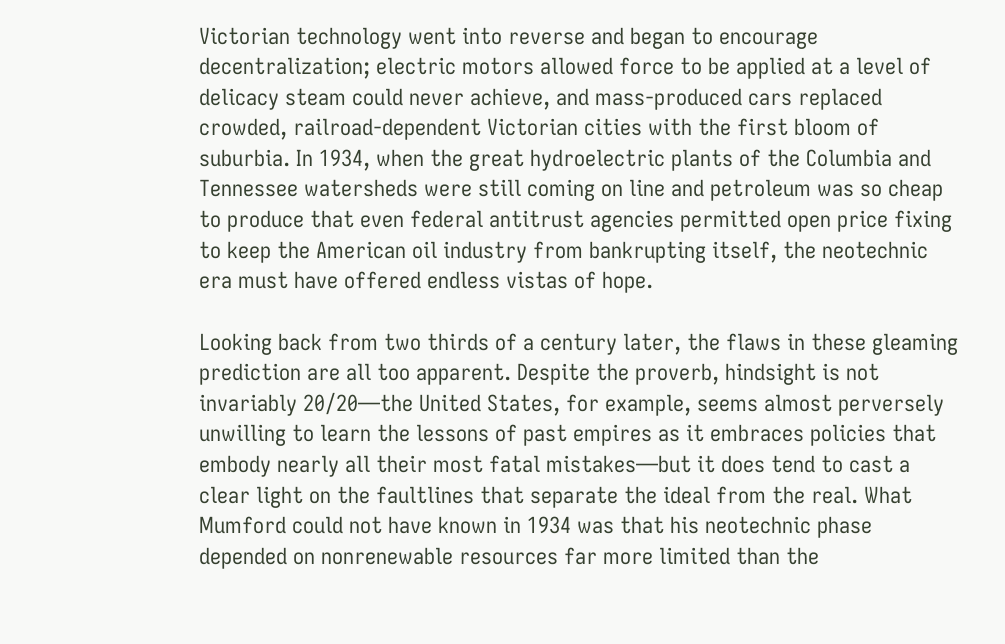Victorian technology went into reverse and began to encourage decentralization; electric motors allowed force to be applied at a level of delicacy steam could never achieve, and mass-produced cars replaced crowded, railroad-dependent Victorian cities with the first bloom of suburbia. In 1934, when the great hydroelectric plants of the Columbia and Tennessee watersheds were still coming on line and petroleum was so cheap to produce that even federal antitrust agencies permitted open price fixing to keep the American oil industry from bankrupting itself, the neotechnic era must have offered endless vistas of hope.

Looking back from two thirds of a century later, the flaws in these gleaming prediction are all too apparent. Despite the proverb, hindsight is not invariably 20/20—the United States, for example, seems almost perversely unwilling to learn the lessons of past empires as it embraces policies that embody nearly all their most fatal mistakes—but it does tend to cast a clear light on the faultlines that separate the ideal from the real. What Mumford could not have known in 1934 was that his neotechnic phase depended on nonrenewable resources far more limited than the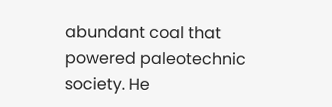abundant coal that powered paleotechnic society. He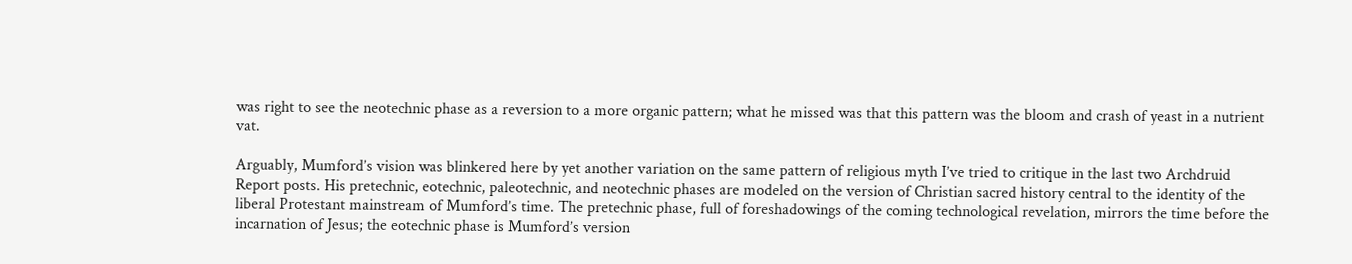was right to see the neotechnic phase as a reversion to a more organic pattern; what he missed was that this pattern was the bloom and crash of yeast in a nutrient vat.

Arguably, Mumford’s vision was blinkered here by yet another variation on the same pattern of religious myth I’ve tried to critique in the last two Archdruid Report posts. His pretechnic, eotechnic, paleotechnic, and neotechnic phases are modeled on the version of Christian sacred history central to the identity of the liberal Protestant mainstream of Mumford’s time. The pretechnic phase, full of foreshadowings of the coming technological revelation, mirrors the time before the incarnation of Jesus; the eotechnic phase is Mumford’s version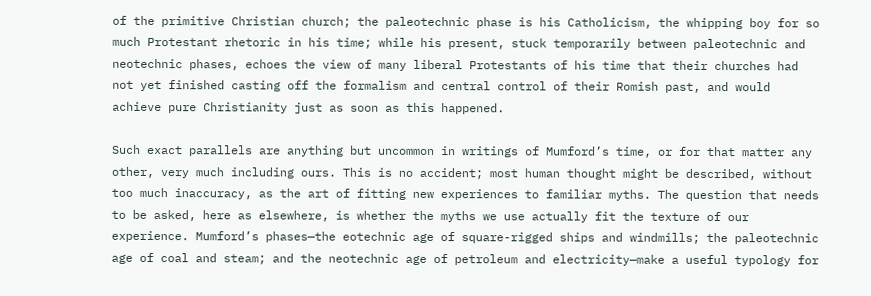of the primitive Christian church; the paleotechnic phase is his Catholicism, the whipping boy for so much Protestant rhetoric in his time; while his present, stuck temporarily between paleotechnic and neotechnic phases, echoes the view of many liberal Protestants of his time that their churches had not yet finished casting off the formalism and central control of their Romish past, and would achieve pure Christianity just as soon as this happened.

Such exact parallels are anything but uncommon in writings of Mumford’s time, or for that matter any other, very much including ours. This is no accident; most human thought might be described, without too much inaccuracy, as the art of fitting new experiences to familiar myths. The question that needs to be asked, here as elsewhere, is whether the myths we use actually fit the texture of our experience. Mumford’s phases—the eotechnic age of square-rigged ships and windmills; the paleotechnic age of coal and steam; and the neotechnic age of petroleum and electricity—make a useful typology for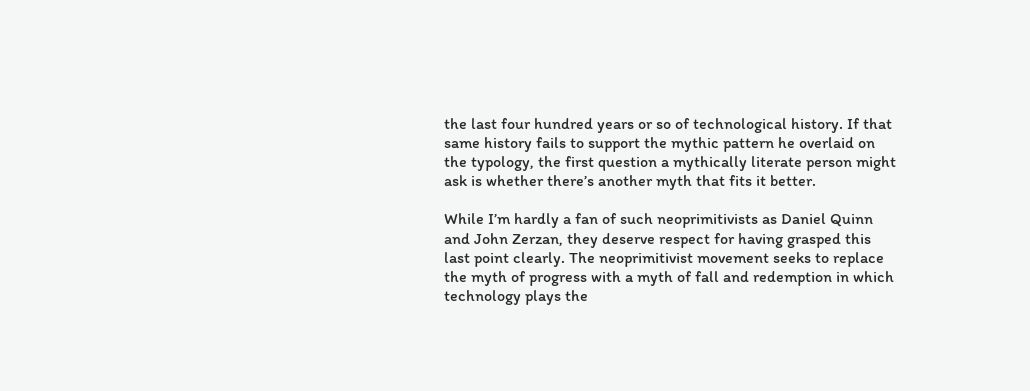the last four hundred years or so of technological history. If that same history fails to support the mythic pattern he overlaid on the typology, the first question a mythically literate person might ask is whether there’s another myth that fits it better.

While I’m hardly a fan of such neoprimitivists as Daniel Quinn and John Zerzan, they deserve respect for having grasped this last point clearly. The neoprimitivist movement seeks to replace the myth of progress with a myth of fall and redemption in which technology plays the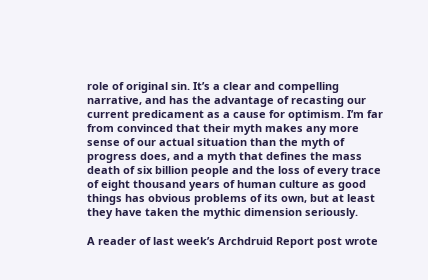role of original sin. It’s a clear and compelling narrative, and has the advantage of recasting our current predicament as a cause for optimism. I’m far from convinced that their myth makes any more sense of our actual situation than the myth of progress does, and a myth that defines the mass death of six billion people and the loss of every trace of eight thousand years of human culture as good things has obvious problems of its own, but at least they have taken the mythic dimension seriously.

A reader of last week’s Archdruid Report post wrote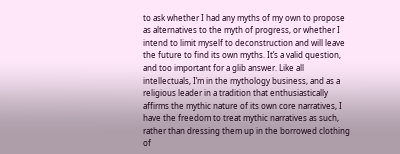to ask whether I had any myths of my own to propose as alternatives to the myth of progress, or whether I intend to limit myself to deconstruction and will leave the future to find its own myths. It’s a valid question, and too important for a glib answer. Like all intellectuals, I’m in the mythology business, and as a religious leader in a tradition that enthusiastically affirms the mythic nature of its own core narratives, I have the freedom to treat mythic narratives as such, rather than dressing them up in the borrowed clothing of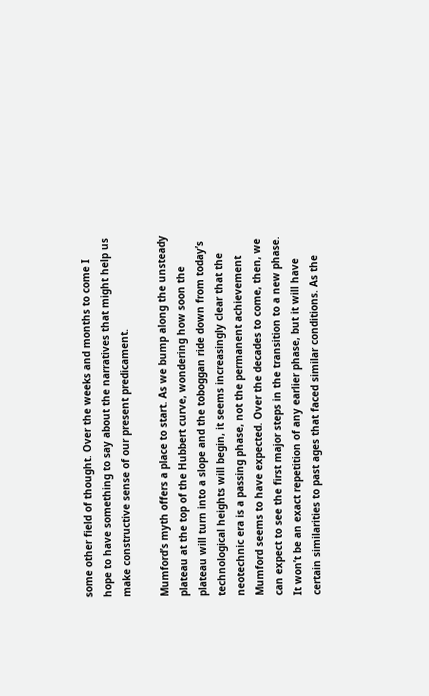some other field of thought. Over the weeks and months to come I hope to have something to say about the narratives that might help us make constructive sense of our present predicament.

Mumford’s myth offers a place to start. As we bump along the unsteady plateau at the top of the Hubbert curve, wondering how soon the plateau will turn into a slope and the toboggan ride down from today’s technological heights will begin, it seems increasingly clear that the neotechnic era is a passing phase, not the permanent achievement Mumford seems to have expected. Over the decades to come, then, we can expect to see the first major steps in the transition to a new phase. It won’t be an exact repetition of any earlier phase, but it will have certain similarities to past ages that faced similar conditions. As the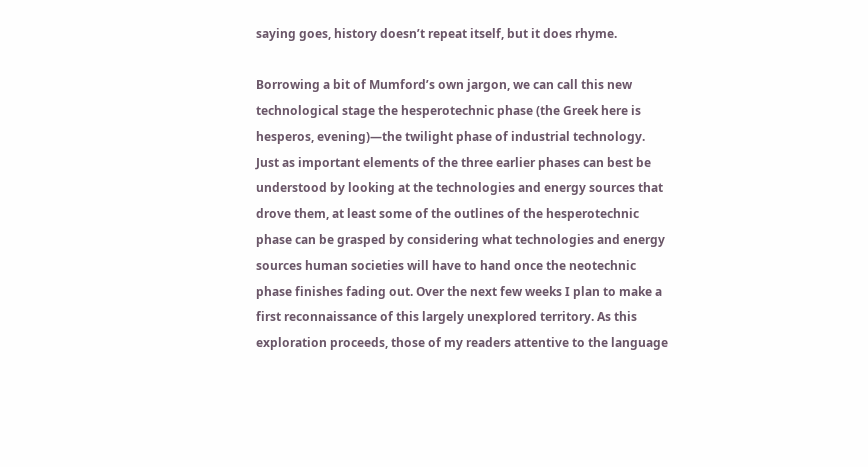saying goes, history doesn’t repeat itself, but it does rhyme.

Borrowing a bit of Mumford’s own jargon, we can call this new technological stage the hesperotechnic phase (the Greek here is hesperos, evening)—the twilight phase of industrial technology. Just as important elements of the three earlier phases can best be understood by looking at the technologies and energy sources that drove them, at least some of the outlines of the hesperotechnic phase can be grasped by considering what technologies and energy sources human societies will have to hand once the neotechnic phase finishes fading out. Over the next few weeks I plan to make a first reconnaissance of this largely unexplored territory. As this exploration proceeds, those of my readers attentive to the language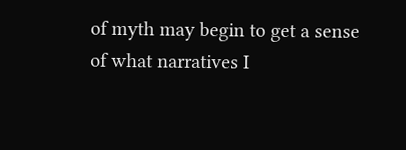of myth may begin to get a sense of what narratives I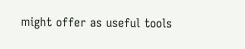might offer as useful tools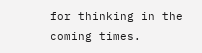for thinking in the coming times.